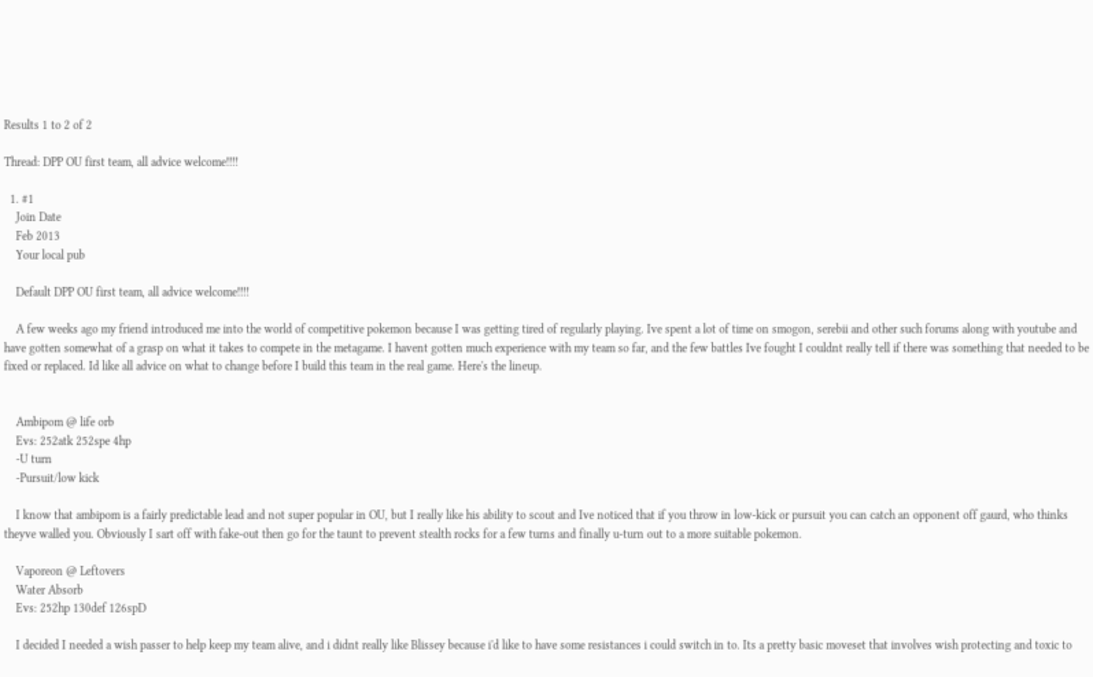Results 1 to 2 of 2

Thread: DPP OU first team, all advice welcome!!!!

  1. #1
    Join Date
    Feb 2013
    Your local pub

    Default DPP OU first team, all advice welcome!!!!

    A few weeks ago my friend introduced me into the world of competitive pokemon because I was getting tired of regularly playing. Ive spent a lot of time on smogon, serebii and other such forums along with youtube and have gotten somewhat of a grasp on what it takes to compete in the metagame. I havent gotten much experience with my team so far, and the few battles Ive fought I couldnt really tell if there was something that needed to be fixed or replaced. Id like all advice on what to change before I build this team in the real game. Here's the lineup.


    Ambipom @ life orb
    Evs: 252atk 252spe 4hp
    -U turn
    -Pursuit/low kick

    I know that ambipom is a fairly predictable lead and not super popular in OU, but I really like his ability to scout and Ive noticed that if you throw in low-kick or pursuit you can catch an opponent off gaurd, who thinks theyve walled you. Obviously I sart off with fake-out then go for the taunt to prevent stealth rocks for a few turns and finally u-turn out to a more suitable pokemon.

    Vaporeon @ Leftovers
    Water Absorb
    Evs: 252hp 130def 126spD

    I decided I needed a wish passer to help keep my team alive, and i didnt really like Blissey because i'd like to have some resistances i could switch in to. Its a pretty basic moveset that involves wish protecting and toxic to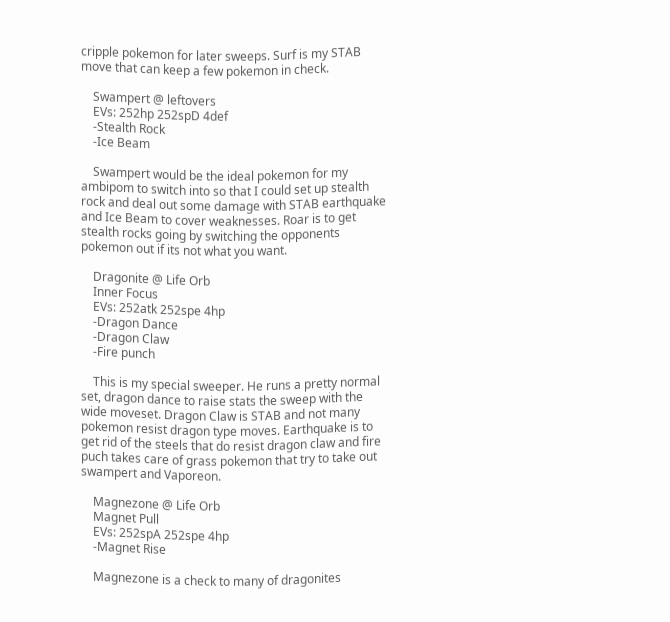cripple pokemon for later sweeps. Surf is my STAB move that can keep a few pokemon in check.

    Swampert @ leftovers
    EVs: 252hp 252spD 4def
    -Stealth Rock
    -Ice Beam

    Swampert would be the ideal pokemon for my ambipom to switch into so that I could set up stealth rock and deal out some damage with STAB earthquake and Ice Beam to cover weaknesses. Roar is to get stealth rocks going by switching the opponents pokemon out if its not what you want.

    Dragonite @ Life Orb
    Inner Focus
    EVs: 252atk 252spe 4hp
    -Dragon Dance
    -Dragon Claw
    -Fire punch

    This is my special sweeper. He runs a pretty normal set, dragon dance to raise stats the sweep with the wide moveset. Dragon Claw is STAB and not many pokemon resist dragon type moves. Earthquake is to get rid of the steels that do resist dragon claw and fire puch takes care of grass pokemon that try to take out swampert and Vaporeon.

    Magnezone @ Life Orb
    Magnet Pull
    EVs: 252spA 252spe 4hp
    -Magnet Rise

    Magnezone is a check to many of dragonites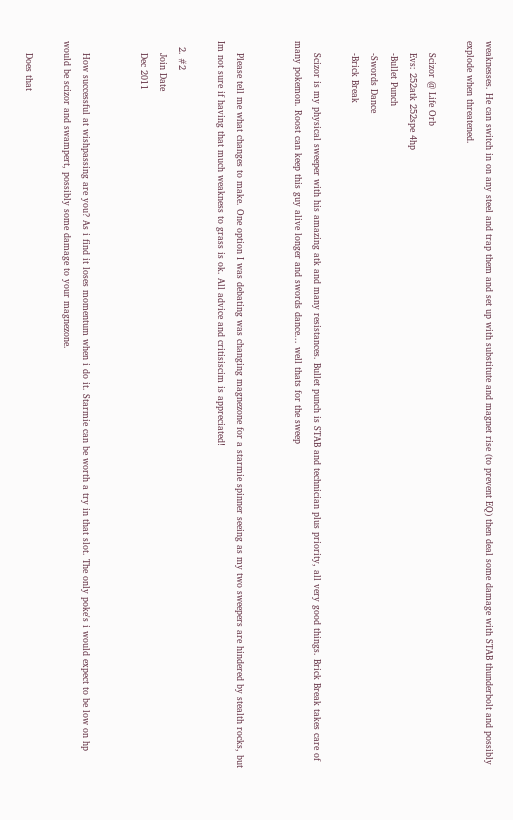weaknesses. He can switch in on any steel and trap them and set up with substitute and magnet rise (to prevent EQ) then deal some damage with STAB thunderbolt and possibly explode when threatened.

    Scizor @ Life Orb
    Evs: 252atk 252spe 4hp
    -Bullet Punch
    -Swords Dance
    -Brick Break

    Scizor is my physical sweeper with his amazing atk and many resistances. Bullet punch is STAB and technician plus priority, all very good things. Brick Break takes care of many pokemon. Roost can keep this guy alive longer and swords dance... well thats for the sweep


    Please tell me what changes to make. One option I was debating was changing magnezone for a starmie spinner seeing as my two sweepers are hindered by stealth rocks, but Im not sure if having that much weakness to grass is ok. All advice and critisiscim is appreciated!

  2. #2
    Join Date
    Dec 2011


    How successful at wishpassing are you? As i find it loses momentum when i do it. Starmie can be worth a try in that slot. The only poke's i would expect to be low on hp would be scizor and swampert, possibly some damage to your magnezone.

    Does that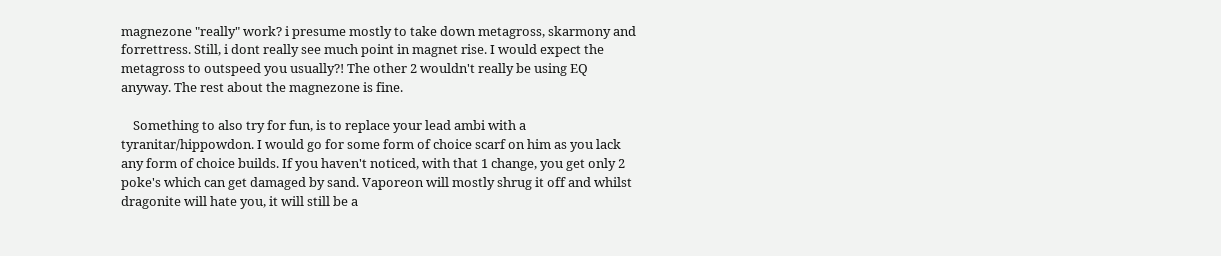magnezone "really" work? i presume mostly to take down metagross, skarmony and forrettress. Still, i dont really see much point in magnet rise. I would expect the metagross to outspeed you usually?! The other 2 wouldn't really be using EQ anyway. The rest about the magnezone is fine.

    Something to also try for fun, is to replace your lead ambi with a tyranitar/hippowdon. I would go for some form of choice scarf on him as you lack any form of choice builds. If you haven't noticed, with that 1 change, you get only 2 poke's which can get damaged by sand. Vaporeon will mostly shrug it off and whilst dragonite will hate you, it will still be a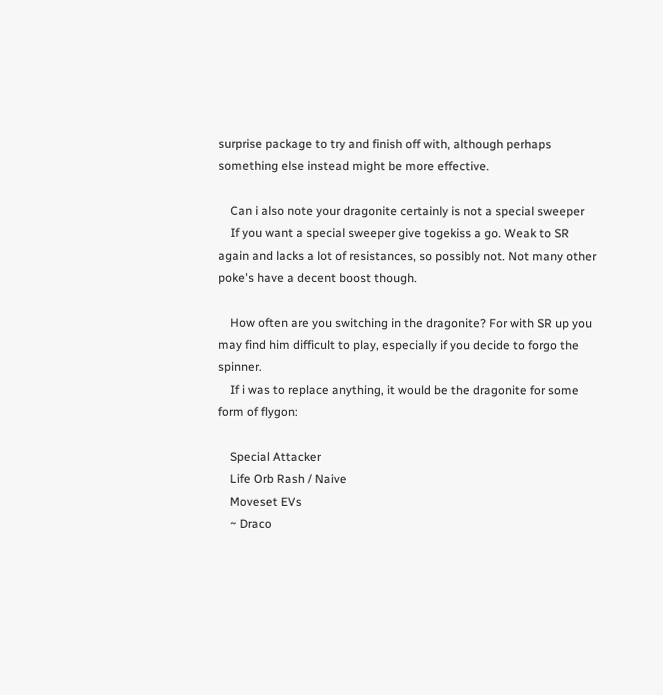surprise package to try and finish off with, although perhaps something else instead might be more effective.

    Can i also note your dragonite certainly is not a special sweeper
    If you want a special sweeper give togekiss a go. Weak to SR again and lacks a lot of resistances, so possibly not. Not many other poke's have a decent boost though.

    How often are you switching in the dragonite? For with SR up you may find him difficult to play, especially if you decide to forgo the spinner.
    If i was to replace anything, it would be the dragonite for some form of flygon:

    Special Attacker
    Life Orb Rash / Naive
    Moveset EVs
    ~ Draco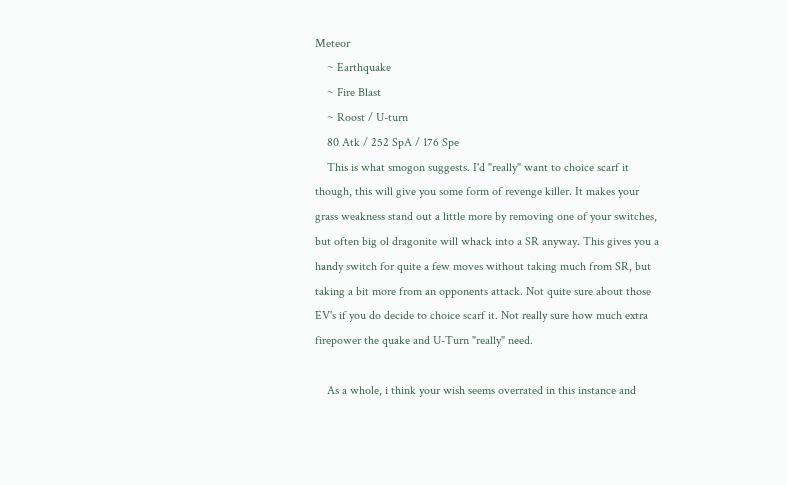Meteor
    ~ Earthquake
    ~ Fire Blast
    ~ Roost / U-turn
    80 Atk / 252 SpA / 176 Spe
    This is what smogon suggests. I'd "really" want to choice scarf it though, this will give you some form of revenge killer. It makes your grass weakness stand out a little more by removing one of your switches, but often big ol dragonite will whack into a SR anyway. This gives you a handy switch for quite a few moves without taking much from SR, but taking a bit more from an opponents attack. Not quite sure about those EV's if you do decide to choice scarf it. Not really sure how much extra firepower the quake and U-Turn "really" need.

    As a whole, i think your wish seems overrated in this instance and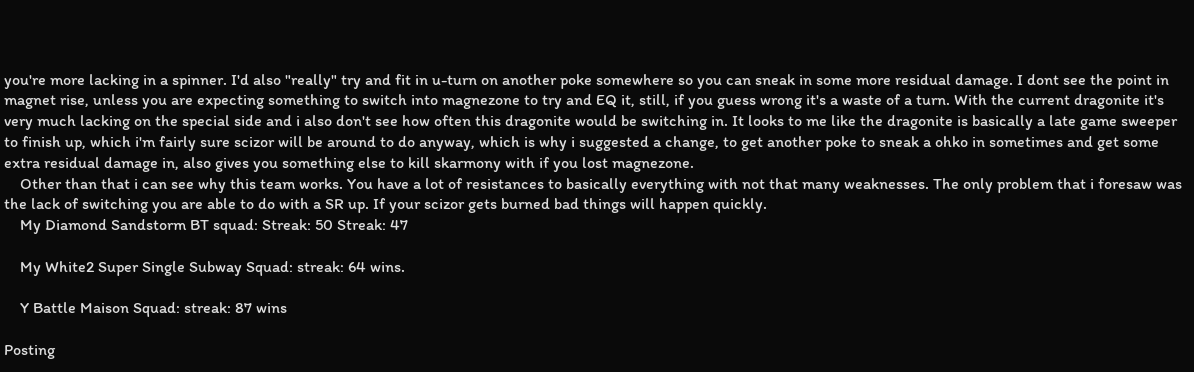you're more lacking in a spinner. I'd also "really" try and fit in u-turn on another poke somewhere so you can sneak in some more residual damage. I dont see the point in magnet rise, unless you are expecting something to switch into magnezone to try and EQ it, still, if you guess wrong it's a waste of a turn. With the current dragonite it's very much lacking on the special side and i also don't see how often this dragonite would be switching in. It looks to me like the dragonite is basically a late game sweeper to finish up, which i'm fairly sure scizor will be around to do anyway, which is why i suggested a change, to get another poke to sneak a ohko in sometimes and get some extra residual damage in, also gives you something else to kill skarmony with if you lost magnezone.
    Other than that i can see why this team works. You have a lot of resistances to basically everything with not that many weaknesses. The only problem that i foresaw was the lack of switching you are able to do with a SR up. If your scizor gets burned bad things will happen quickly.
    My Diamond Sandstorm BT squad: Streak: 50 Streak: 47

    My White2 Super Single Subway Squad: streak: 64 wins.

    Y Battle Maison Squad: streak: 87 wins

Posting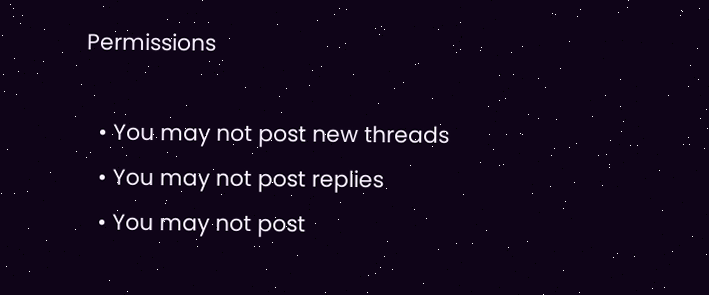Permissions

  • You may not post new threads
  • You may not post replies
  • You may not post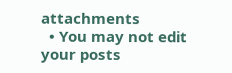attachments
  • You may not edit your posts